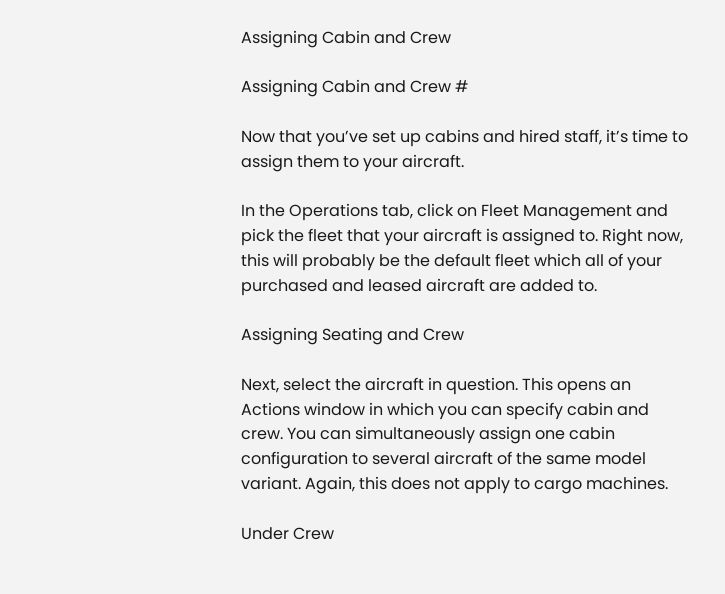Assigning Cabin and Crew

Assigning Cabin and Crew #

Now that you’ve set up cabins and hired staff, it’s time to assign them to your aircraft.

In the Operations tab, click on Fleet Management and pick the fleet that your aircraft is assigned to. Right now, this will probably be the default fleet which all of your purchased and leased aircraft are added to.

Assigning Seating and Crew

Next, select the aircraft in question. This opens an Actions window in which you can specify cabin and crew. You can simultaneously assign one cabin configuration to several aircraft of the same model variant. Again, this does not apply to cargo machines.

Under Crew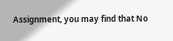Assignment, you may find that No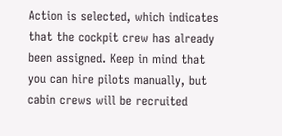Action is selected, which indicates that the cockpit crew has already been assigned. Keep in mind that you can hire pilots manually, but cabin crews will be recruited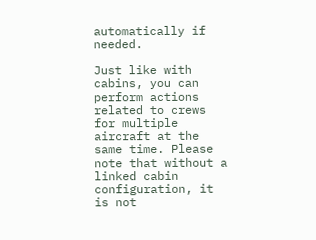automatically if needed.

Just like with cabins, you can perform actions related to crews for multiple aircraft at the same time. Please note that without a linked cabin configuration, it is not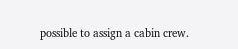possible to assign a cabin crew.